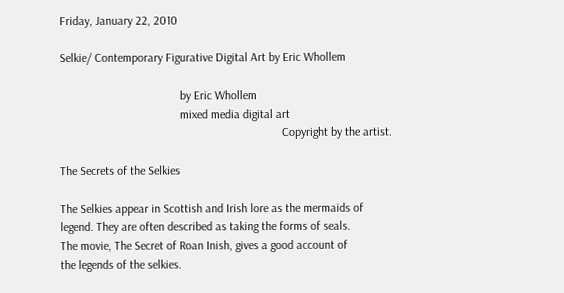Friday, January 22, 2010

Selkie/ Contemporary Figurative Digital Art by Eric Whollem

                                        by Eric Whollem
                                        mixed media digital art
                                                                          Copyright by the artist.

The Secrets of the Selkies

The Selkies appear in Scottish and Irish lore as the mermaids of
legend. They are often described as taking the forms of seals.
The movie, The Secret of Roan Inish, gives a good account of
the legends of the selkies.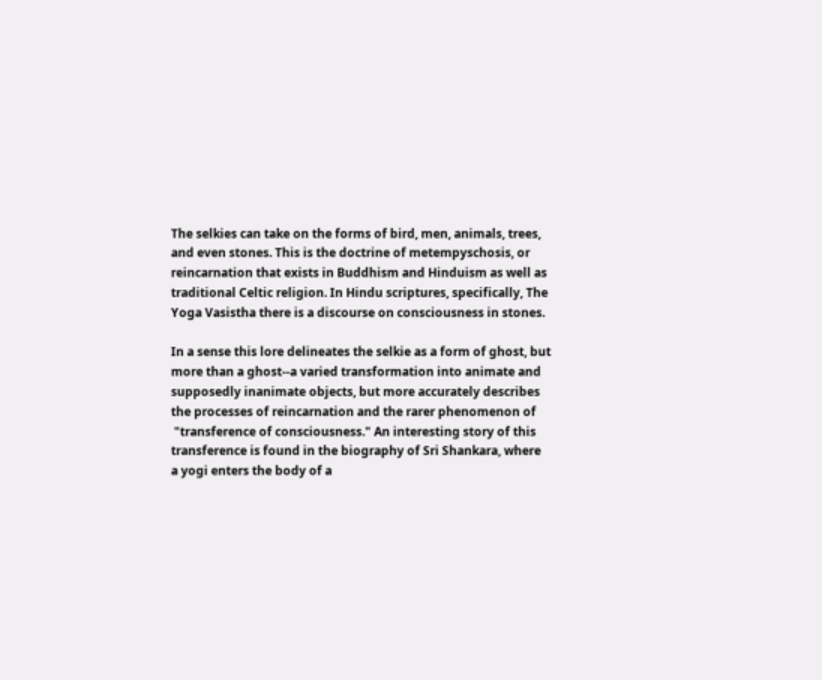The selkies can take on the forms of bird, men, animals, trees,
and even stones. This is the doctrine of metempyschosis, or
reincarnation that exists in Buddhism and Hinduism as well as
traditional Celtic religion. In Hindu scriptures, specifically, The
Yoga Vasistha there is a discourse on consciousness in stones.

In a sense this lore delineates the selkie as a form of ghost, but
more than a ghost--a varied transformation into animate and
supposedly inanimate objects, but more accurately describes
the processes of reincarnation and the rarer phenomenon of
 "transference of consciousness." An interesting story of this
transference is found in the biography of Sri Shankara, where
a yogi enters the body of a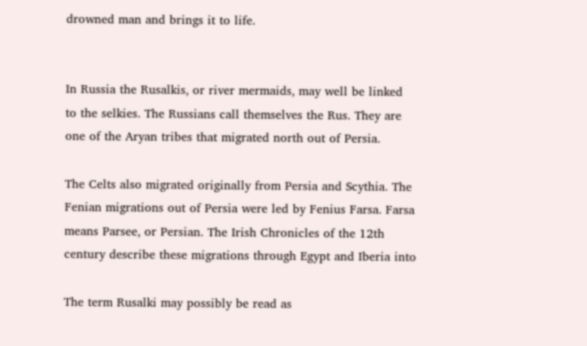drowned man and brings it to life.


In Russia the Rusalkis, or river mermaids, may well be linked
to the selkies. The Russians call themselves the Rus. They are
one of the Aryan tribes that migrated north out of Persia.

The Celts also migrated originally from Persia and Scythia. The
Fenian migrations out of Persia were led by Fenius Farsa. Farsa
means Parsee, or Persian. The Irish Chronicles of the 12th
century describe these migrations through Egypt and Iberia into

The term Rusalki may possibly be read as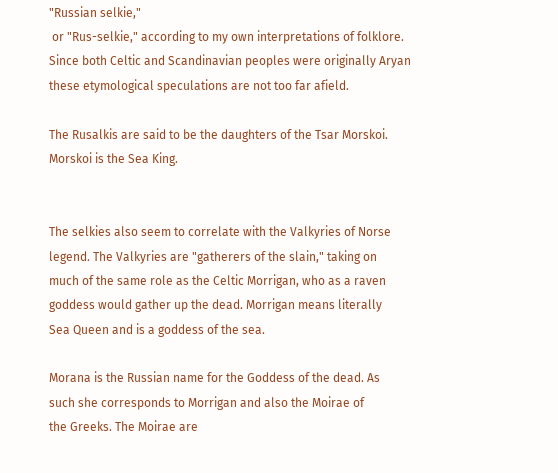"Russian selkie,"
 or "Rus-selkie," according to my own interpretations of folklore.
Since both Celtic and Scandinavian peoples were originally Aryan
these etymological speculations are not too far afield.

The Rusalkis are said to be the daughters of the Tsar Morskoi.
Morskoi is the Sea King.


The selkies also seem to correlate with the Valkyries of Norse
legend. The Valkyries are "gatherers of the slain," taking on
much of the same role as the Celtic Morrigan, who as a raven
goddess would gather up the dead. Morrigan means literally
Sea Queen and is a goddess of the sea.

Morana is the Russian name for the Goddess of the dead. As
such she corresponds to Morrigan and also the Moirae of
the Greeks. The Moirae are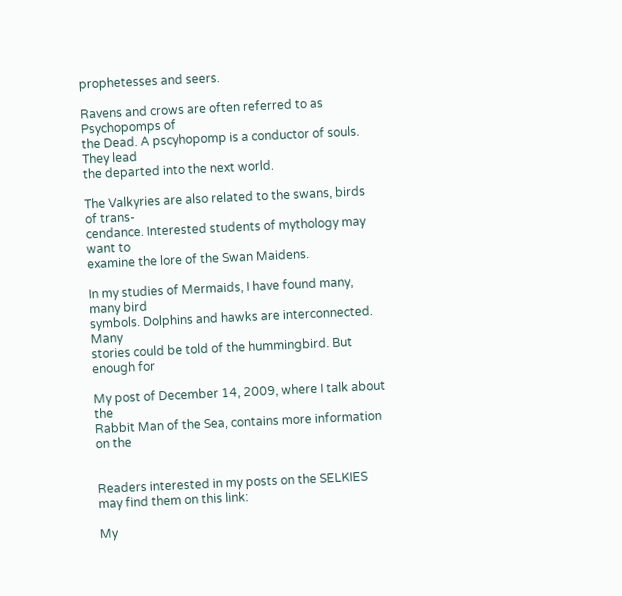prophetesses and seers.

Ravens and crows are often referred to as Psychopomps of
the Dead. A pscyhopomp is a conductor of souls. They lead
the departed into the next world.

The Valkyries are also related to the swans, birds of trans-
cendance. Interested students of mythology may want to
examine the lore of the Swan Maidens.

In my studies of Mermaids, I have found many, many bird
symbols. Dolphins and hawks are interconnected. Many
stories could be told of the hummingbird. But enough for

My post of December 14, 2009, where I talk about the
Rabbit Man of the Sea, contains more information on the


Readers interested in my posts on the SELKIES may find them on this link:

My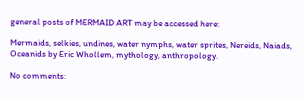general posts of MERMAID ART may be accessed here:

Mermaids, selkies, undines, water nymphs, water sprites, Nereids, Naiads, Oceanids by Eric Whollem, mythology, anthropology.

No comments: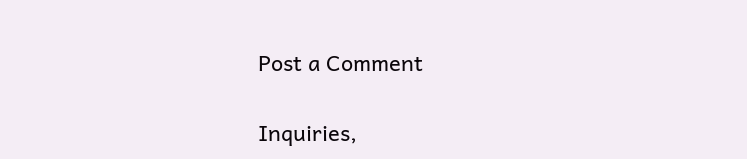Post a Comment

Inquiries,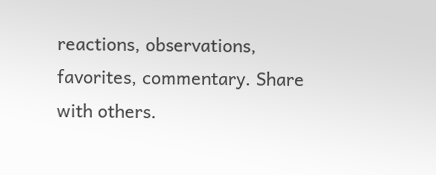reactions, observations, favorites, commentary. Share with others.